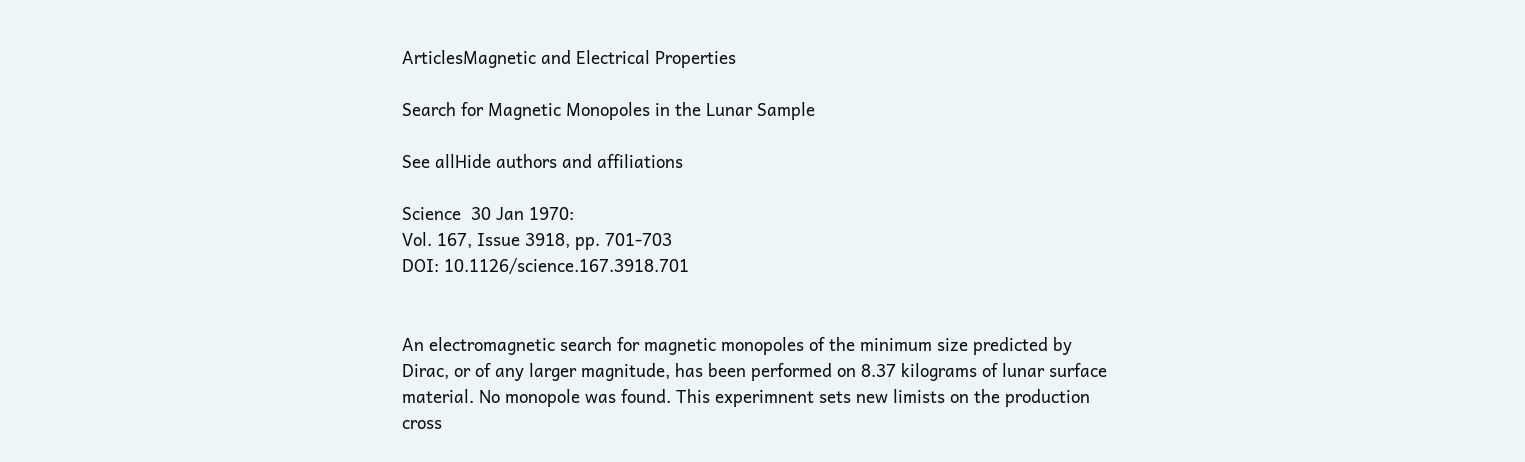ArticlesMagnetic and Electrical Properties

Search for Magnetic Monopoles in the Lunar Sample

See allHide authors and affiliations

Science  30 Jan 1970:
Vol. 167, Issue 3918, pp. 701-703
DOI: 10.1126/science.167.3918.701


An electromagnetic search for magnetic monopoles of the minimum size predicted by Dirac, or of any larger magnitude, has been performed on 8.37 kilograms of lunar surface material. No monopole was found. This experimnent sets new limists on the production cross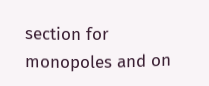section for monopoles and on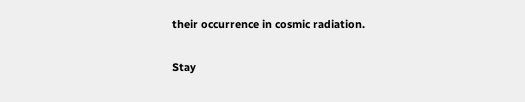their occurrence in cosmic radiation.

Stay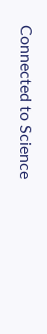Connected to Science